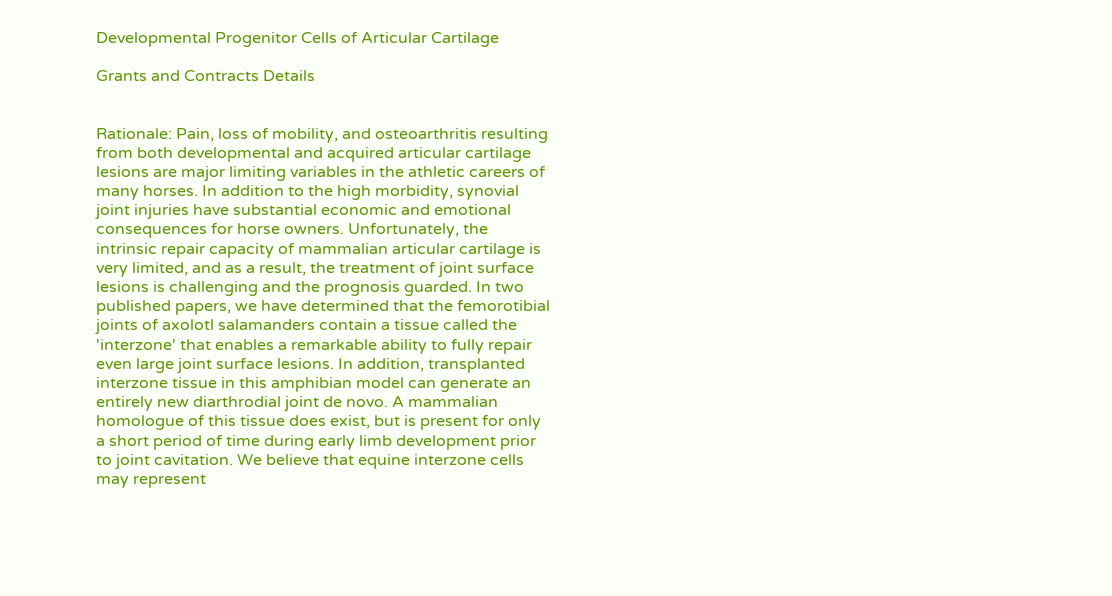Developmental Progenitor Cells of Articular Cartilage

Grants and Contracts Details


Rationale: Pain, loss of mobility, and osteoarthritis resulting from both developmental and acquired articular cartilage lesions are major limiting variables in the athletic careers of many horses. In addition to the high morbidity, synovial joint injuries have substantial economic and emotional consequences for horse owners. Unfortunately, the intrinsic repair capacity of mammalian articular cartilage is very limited, and as a result, the treatment of joint surface lesions is challenging and the prognosis guarded. In two published papers, we have determined that the femorotibial joints of axolotl salamanders contain a tissue called the 'interzone' that enables a remarkable ability to fully repair even large joint surface lesions. In addition, transplanted interzone tissue in this amphibian model can generate an entirely new diarthrodial joint de novo. A mammalian homologue of this tissue does exist, but is present for only a short period of time during early limb development prior to joint cavitation. We believe that equine interzone cells may represent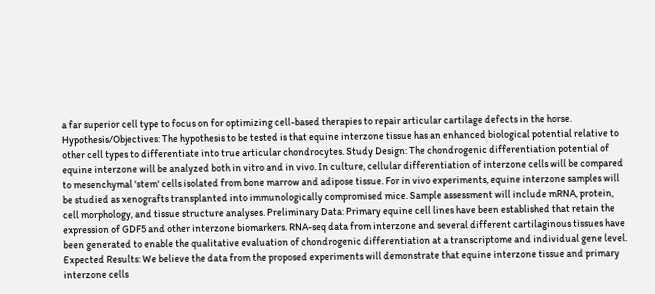a far superior cell type to focus on for optimizing cell-based therapies to repair articular cartilage defects in the horse. Hypothesis/Objectives: The hypothesis to be tested is that equine interzone tissue has an enhanced biological potential relative to other cell types to differentiate into true articular chondrocytes. Study Design: The chondrogenic differentiation potential of equine interzone will be analyzed both in vitro and in vivo. In culture, cellular differentiation of interzone cells will be compared to mesenchymal 'stem' cells isolated from bone marrow and adipose tissue. For in vivo experiments, equine interzone samples will be studied as xenografts transplanted into immunologically compromised mice. Sample assessment will include mRNA, protein, cell morphology, and tissue structure analyses. Preliminary Data: Primary equine cell lines have been established that retain the expression of GDF5 and other interzone biomarkers. RNA-seq data from interzone and several different cartilaginous tissues have been generated to enable the qualitative evaluation of chondrogenic differentiation at a transcriptome and individual gene level. Expected Results: We believe the data from the proposed experiments will demonstrate that equine interzone tissue and primary interzone cells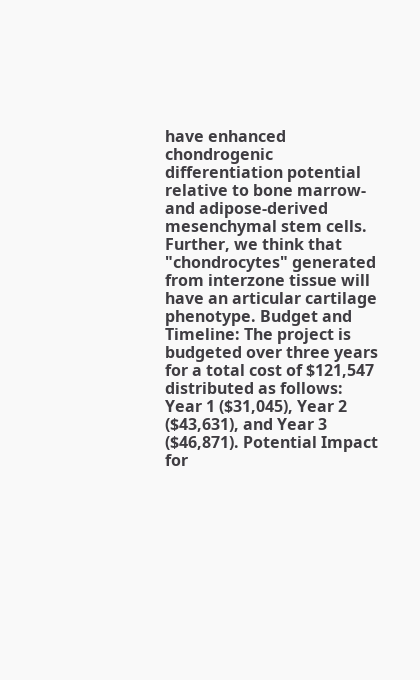have enhanced chondrogenic differentiation potential relative to bone marrow- and adipose-derived mesenchymal stem cells. Further, we think that "chondrocytes" generated from interzone tissue will have an articular cartilage phenotype. Budget and Timeline: The project is budgeted over three years for a total cost of $121,547 distributed as follows: Year 1 ($31,045), Year 2 ($43,631), and Year 3 ($46,871). Potential Impact for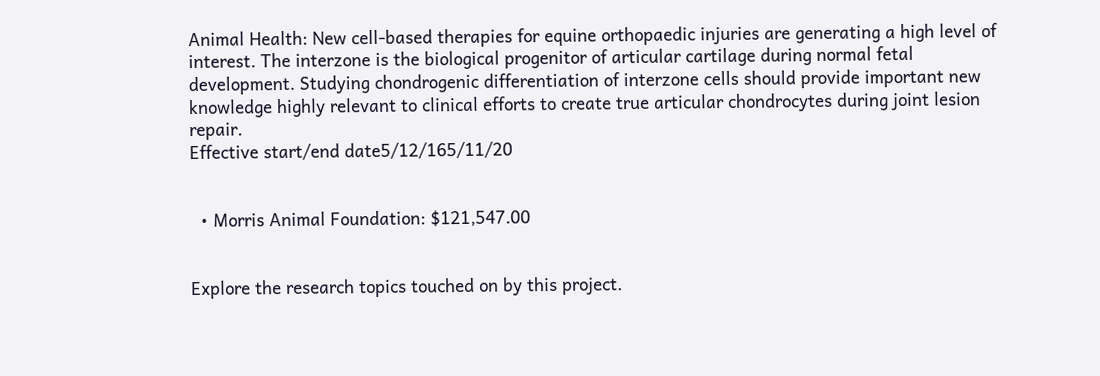Animal Health: New cell-based therapies for equine orthopaedic injuries are generating a high level of interest. The interzone is the biological progenitor of articular cartilage during normal fetal development. Studying chondrogenic differentiation of interzone cells should provide important new knowledge highly relevant to clinical efforts to create true articular chondrocytes during joint lesion repair.
Effective start/end date5/12/165/11/20


  • Morris Animal Foundation: $121,547.00


Explore the research topics touched on by this project.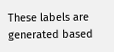These labels are generated based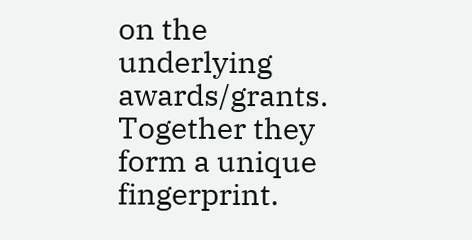on the underlying awards/grants. Together they form a unique fingerprint.